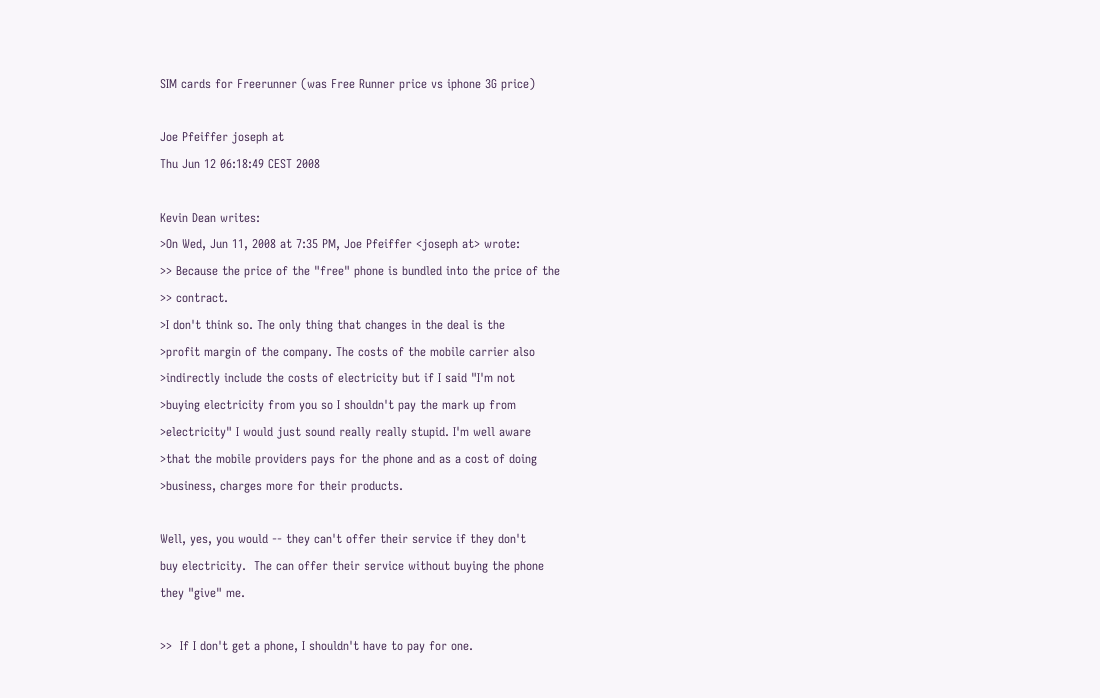SIM cards for Freerunner (was Free Runner price vs iphone 3G price)

Joe Pfeiffer joseph at
Thu Jun 12 06:18:49 CEST 2008

Kevin Dean writes:
>On Wed, Jun 11, 2008 at 7:35 PM, Joe Pfeiffer <joseph at> wrote:
>> Because the price of the "free" phone is bundled into the price of the
>> contract.
>I don't think so. The only thing that changes in the deal is the
>profit margin of the company. The costs of the mobile carrier also
>indirectly include the costs of electricity but if I said "I'm not
>buying electricity from you so I shouldn't pay the mark up from
>electricity" I would just sound really really stupid. I'm well aware
>that the mobile providers pays for the phone and as a cost of doing
>business, charges more for their products.

Well, yes, you would -- they can't offer their service if they don't
buy electricity.  The can offer their service without buying the phone
they "give" me.

>>  If I don't get a phone, I shouldn't have to pay for one.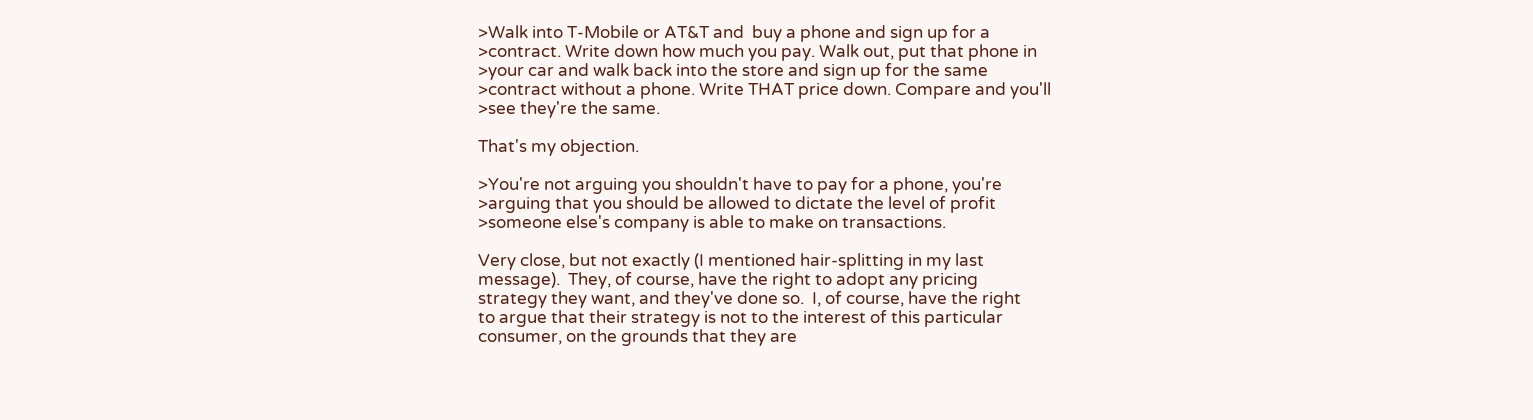>Walk into T-Mobile or AT&T and  buy a phone and sign up for a
>contract. Write down how much you pay. Walk out, put that phone in
>your car and walk back into the store and sign up for the same
>contract without a phone. Write THAT price down. Compare and you'll
>see they're the same.

That's my objection.

>You're not arguing you shouldn't have to pay for a phone, you're
>arguing that you should be allowed to dictate the level of profit
>someone else's company is able to make on transactions.

Very close, but not exactly (I mentioned hair-splitting in my last
message).  They, of course, have the right to adopt any pricing
strategy they want, and they've done so.  I, of course, have the right
to argue that their strategy is not to the interest of this particular
consumer, on the grounds that they are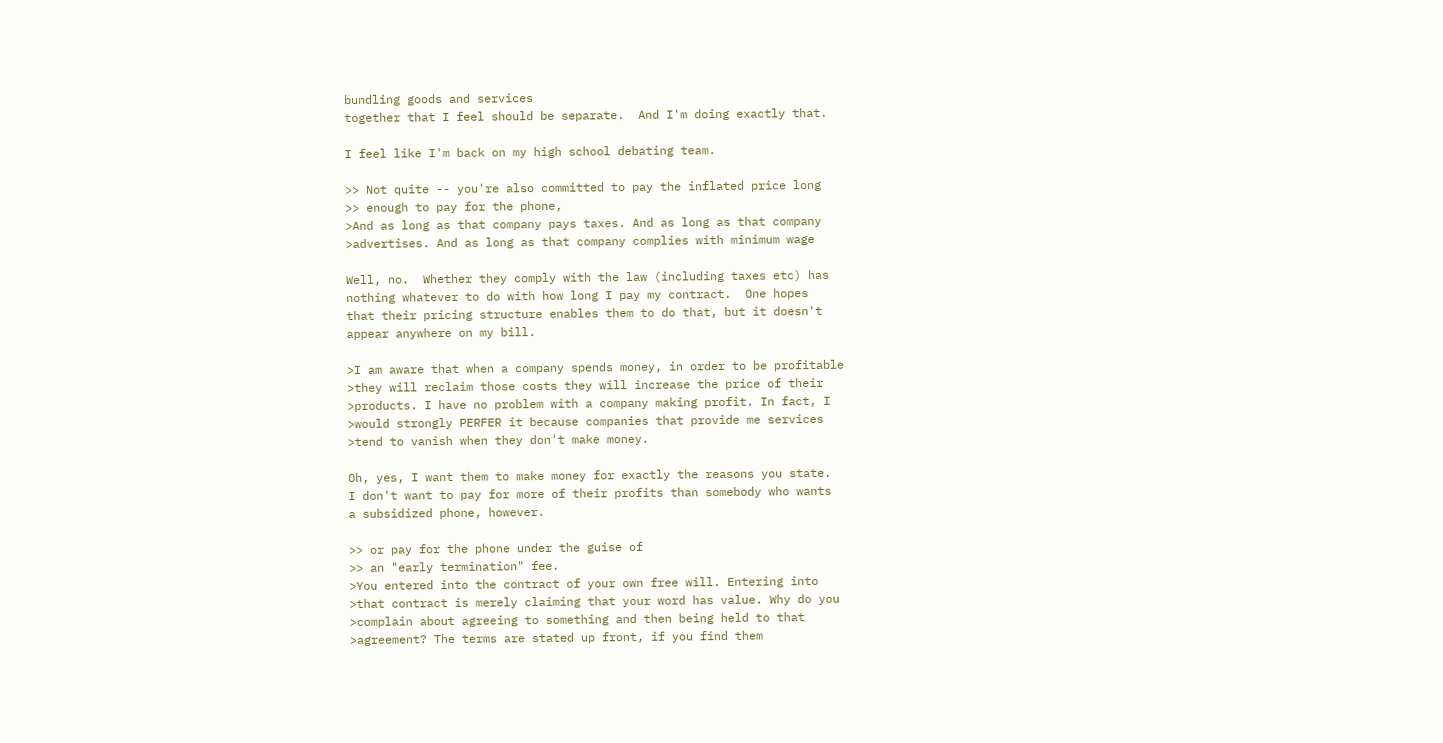bundling goods and services
together that I feel should be separate.  And I'm doing exactly that.

I feel like I'm back on my high school debating team.

>> Not quite -- you're also committed to pay the inflated price long
>> enough to pay for the phone,
>And as long as that company pays taxes. And as long as that company
>advertises. And as long as that company complies with minimum wage

Well, no.  Whether they comply with the law (including taxes etc) has
nothing whatever to do with how long I pay my contract.  One hopes
that their pricing structure enables them to do that, but it doesn't
appear anywhere on my bill.

>I am aware that when a company spends money, in order to be profitable
>they will reclaim those costs they will increase the price of their
>products. I have no problem with a company making profit. In fact, I
>would strongly PERFER it because companies that provide me services
>tend to vanish when they don't make money.

Oh, yes, I want them to make money for exactly the reasons you state.
I don't want to pay for more of their profits than somebody who wants
a subsidized phone, however.

>> or pay for the phone under the guise of
>> an "early termination" fee.
>You entered into the contract of your own free will. Entering into
>that contract is merely claiming that your word has value. Why do you
>complain about agreeing to something and then being held to that
>agreement? The terms are stated up front, if you find them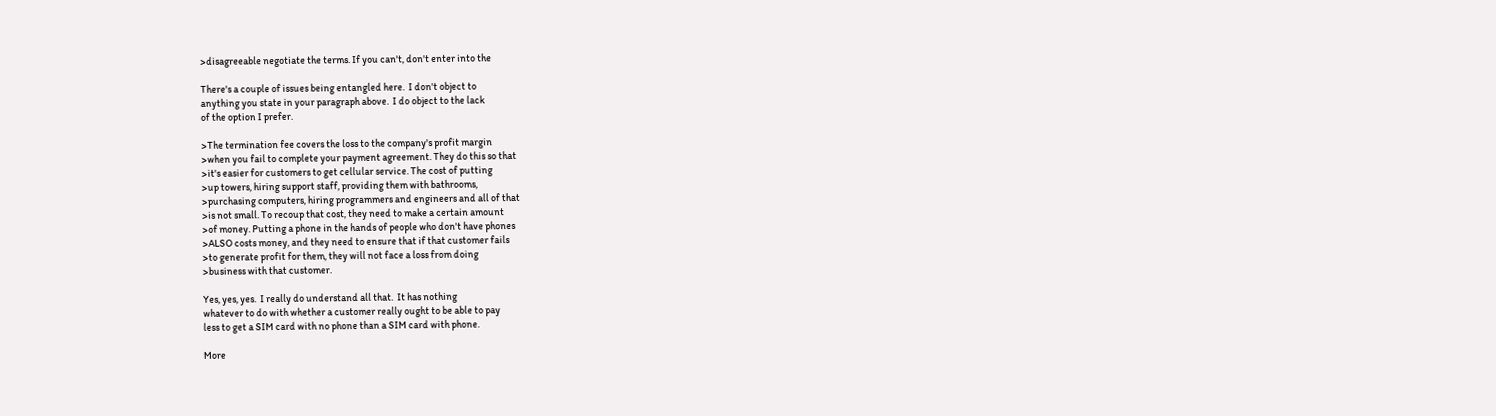>disagreeable negotiate the terms. If you can't, don't enter into the

There's a couple of issues being entangled here.  I don't object to
anything you state in your paragraph above.  I do object to the lack
of the option I prefer.

>The termination fee covers the loss to the company's profit margin
>when you fail to complete your payment agreement. They do this so that
>it's easier for customers to get cellular service. The cost of putting
>up towers, hiring support staff, providing them with bathrooms,
>purchasing computers, hiring programmers and engineers and all of that
>is not small. To recoup that cost, they need to make a certain amount
>of money. Putting a phone in the hands of people who don't have phones
>ALSO costs money, and they need to ensure that if that customer fails
>to generate profit for them, they will not face a loss from doing
>business with that customer.

Yes, yes, yes.  I really do understand all that.  It has nothing
whatever to do with whether a customer really ought to be able to pay
less to get a SIM card with no phone than a SIM card with phone.

More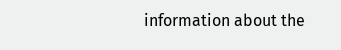information about the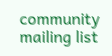community mailing list